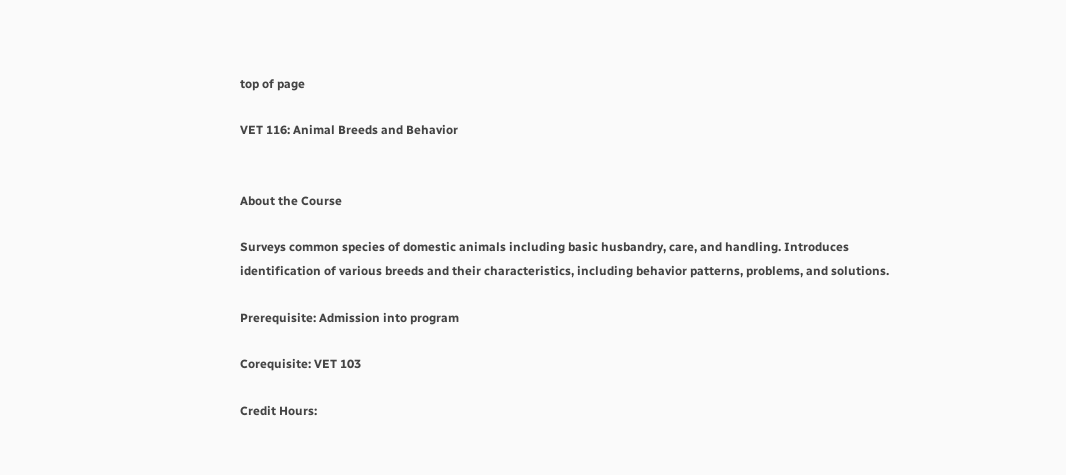top of page

VET 116: Animal Breeds and Behavior


About the Course

Surveys common species of domestic animals including basic husbandry, care, and handling. Introduces identification of various breeds and their characteristics, including behavior patterns, problems, and solutions.

Prerequisite: Admission into program

Corequisite: VET 103

Credit Hours: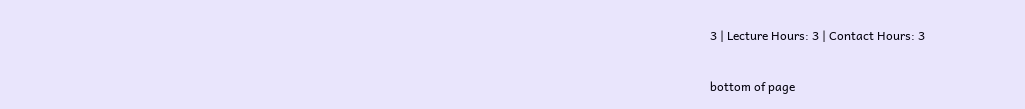3 | Lecture Hours: 3 | Contact Hours: 3

bottom of page